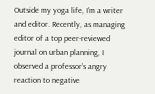Outside my yoga life, I’m a writer and editor. Recently, as managing editor of a top peer-reviewed journal on urban planning, I observed a professor’s angry reaction to negative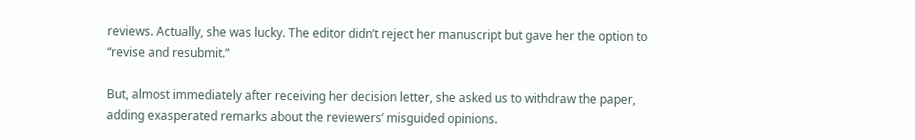reviews. Actually, she was lucky. The editor didn’t reject her manuscript but gave her the option to “revise and resubmit.”

But, almost immediately after receiving her decision letter, she asked us to withdraw the paper, adding exasperated remarks about the reviewers’ misguided opinions.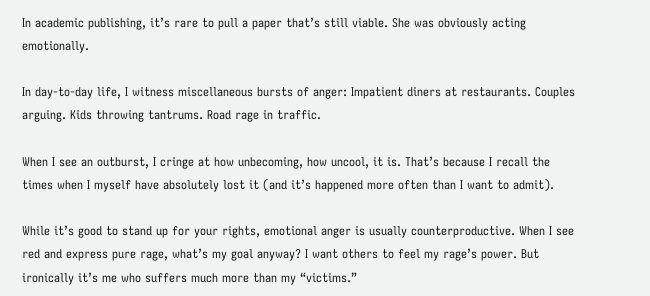In academic publishing, it’s rare to pull a paper that’s still viable. She was obviously acting emotionally.

In day-to-day life, I witness miscellaneous bursts of anger: Impatient diners at restaurants. Couples arguing. Kids throwing tantrums. Road rage in traffic.

When I see an outburst, I cringe at how unbecoming, how uncool, it is. That’s because I recall the times when I myself have absolutely lost it (and it’s happened more often than I want to admit).

While it’s good to stand up for your rights, emotional anger is usually counterproductive. When I see red and express pure rage, what’s my goal anyway? I want others to feel my rage’s power. But ironically it’s me who suffers much more than my “victims.”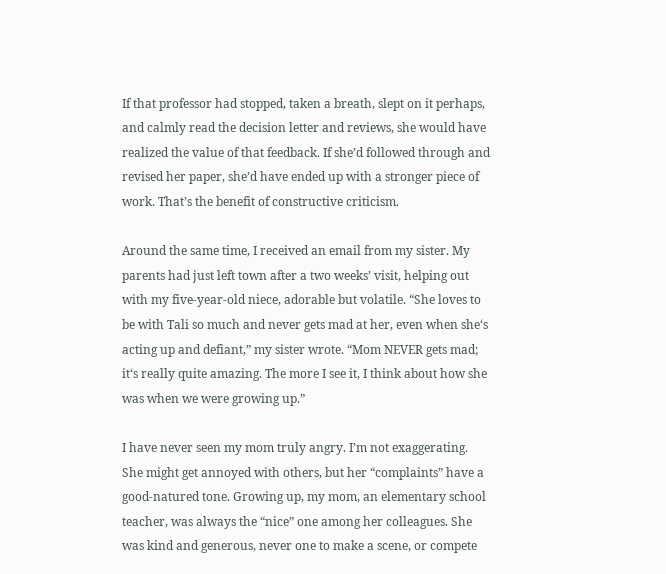If that professor had stopped, taken a breath, slept on it perhaps, and calmly read the decision letter and reviews, she would have realized the value of that feedback. If she’d followed through and revised her paper, she’d have ended up with a stronger piece of work. That’s the benefit of constructive criticism.

Around the same time, I received an email from my sister. My parents had just left town after a two weeks’ visit, helping out with my five-year-old niece, adorable but volatile. “She loves to be with Tali so much and never gets mad at her, even when sheʻs acting up and defiant,” my sister wrote. “Mom NEVER gets mad; itʻs really quite amazing. The more I see it, I think about how she was when we were growing up.”

I have never seen my mom truly angry. I’m not exaggerating. She might get annoyed with others, but her “complaints” have a good-natured tone. Growing up, my mom, an elementary school teacher, was always the “nice” one among her colleagues. She was kind and generous, never one to make a scene, or compete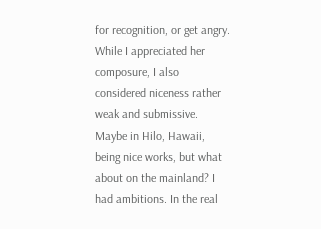for recognition, or get angry. While I appreciated her composure, I also considered niceness rather weak and submissive. Maybe in Hilo, Hawaii, being nice works, but what about on the mainland? I had ambitions. In the real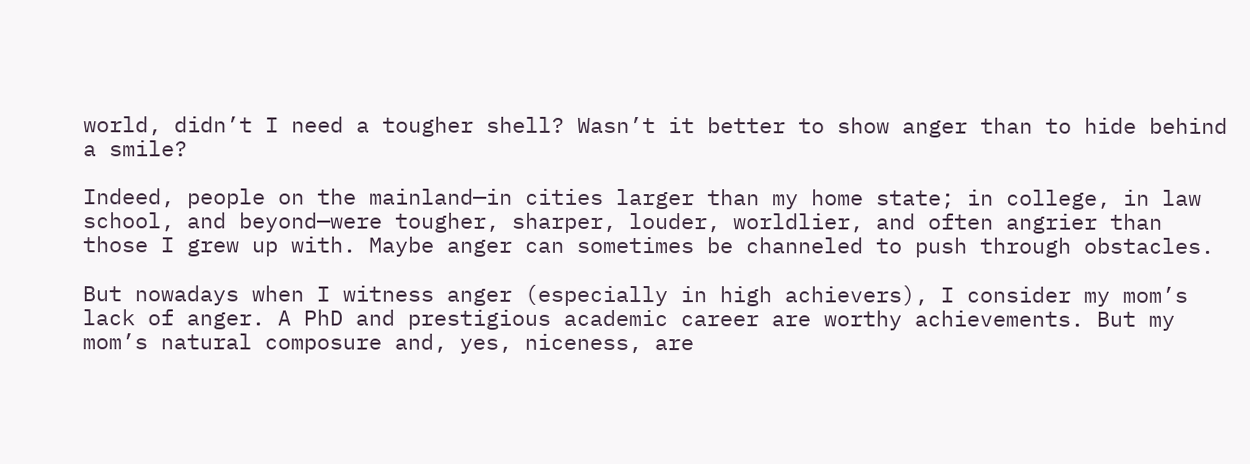world, didn’t I need a tougher shell? Wasn’t it better to show anger than to hide behind a smile?

Indeed, people on the mainland—in cities larger than my home state; in college, in law school, and beyond—were tougher, sharper, louder, worldlier, and often angrier than those I grew up with. Maybe anger can sometimes be channeled to push through obstacles.

But nowadays when I witness anger (especially in high achievers), I consider my mom’s lack of anger. A PhD and prestigious academic career are worthy achievements. But my mom’s natural composure and, yes, niceness, are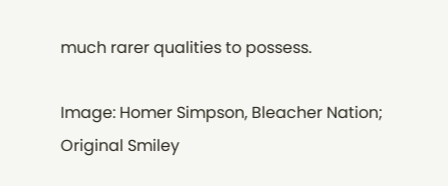much rarer qualities to possess.

Image: Homer Simpson, Bleacher Nation; Original Smiley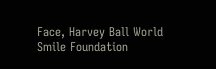Face, Harvey Ball World Smile Foundation